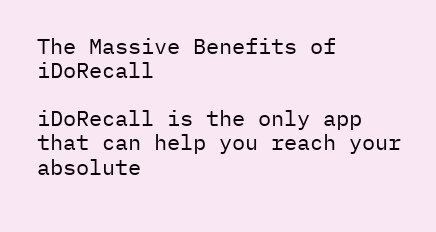The Massive Benefits of iDoRecall

iDoRecall is the only app that can help you reach your absolute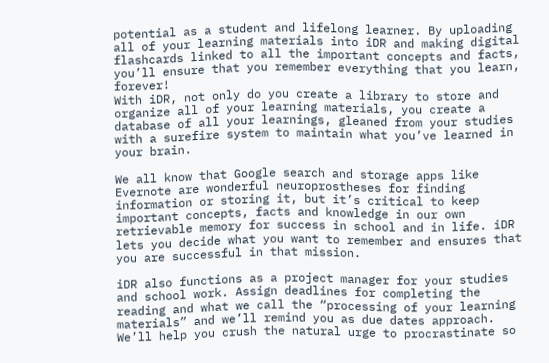potential as a student and lifelong learner. By uploading all of your learning materials into iDR and making digital flashcards linked to all the important concepts and facts, you’ll ensure that you remember everything that you learn, forever!
With iDR, not only do you create a library to store and organize all of your learning materials, you create a database of all your learnings, gleaned from your studies with a surefire system to maintain what you’ve learned in your brain.

We all know that Google search and storage apps like Evernote are wonderful neuroprostheses for finding information or storing it, but it’s critical to keep important concepts, facts and knowledge in our own retrievable memory for success in school and in life. iDR lets you decide what you want to remember and ensures that you are successful in that mission.

iDR also functions as a project manager for your studies and school work. Assign deadlines for completing the reading and what we call the “processing of your learning materials” and we’ll remind you as due dates approach. We’ll help you crush the natural urge to procrastinate so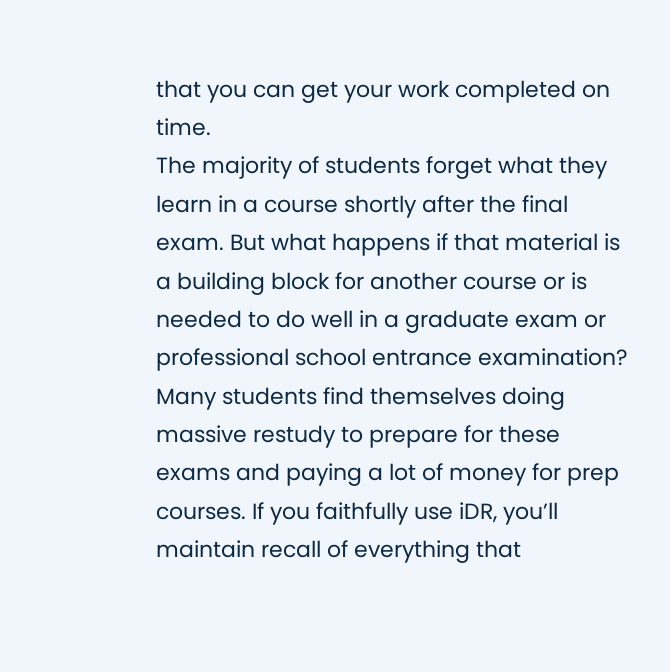that you can get your work completed on time.
The majority of students forget what they learn in a course shortly after the final exam. But what happens if that material is a building block for another course or is needed to do well in a graduate exam or professional school entrance examination? Many students find themselves doing massive restudy to prepare for these exams and paying a lot of money for prep courses. If you faithfully use iDR, you’ll maintain recall of everything that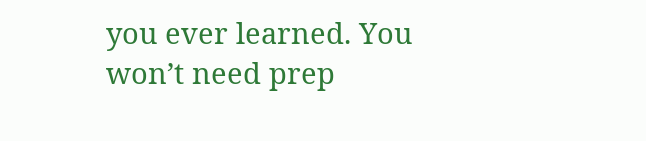you ever learned. You won’t need prep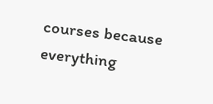courses because everything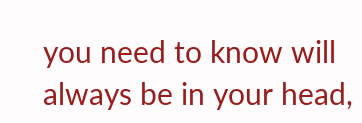you need to know will always be in your head,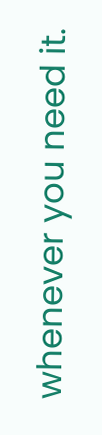whenever you need it.